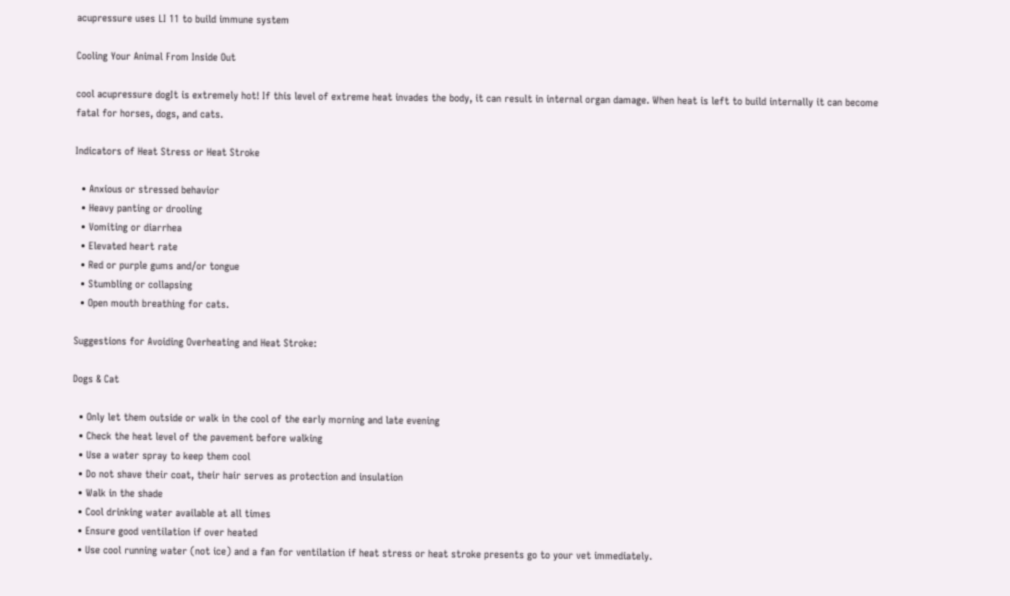acupressure uses LI 11 to build immune system

Cooling Your Animal From Inside Out

cool acupressure dogIt is extremely hot! If this level of extreme heat invades the body, it can result in internal organ damage. When heat is left to build internally it can become fatal for horses, dogs, and cats.

Indicators of Heat Stress or Heat Stroke

  • Anxious or stressed behavior
  • Heavy panting or drooling
  • Vomiting or diarrhea
  • Elevated heart rate
  • Red or purple gums and/or tongue
  • Stumbling or collapsing
  • Open mouth breathing for cats.

Suggestions for Avoiding Overheating and Heat Stroke:

Dogs & Cat

  • Only let them outside or walk in the cool of the early morning and late evening
  • Check the heat level of the pavement before walking
  • Use a water spray to keep them cool
  • Do not shave their coat, their hair serves as protection and insulation
  • Walk in the shade
  • Cool drinking water available at all times
  • Ensure good ventilation if over heated
  • Use cool running water (not ice) and a fan for ventilation if heat stress or heat stroke presents go to your vet immediately.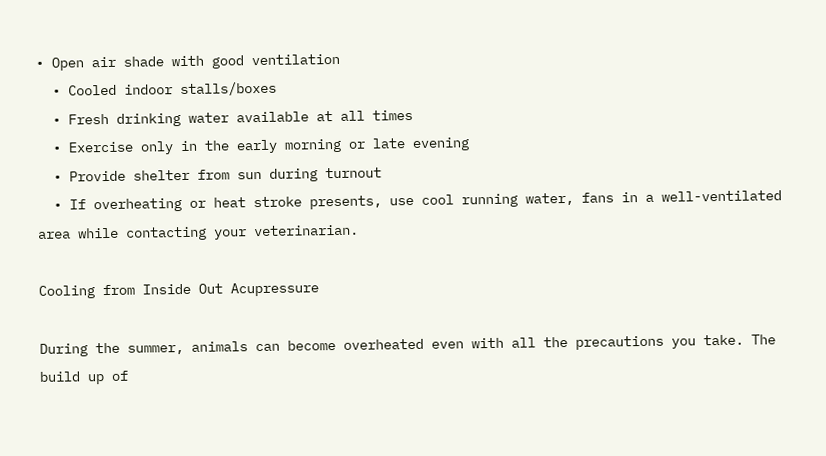• Open air shade with good ventilation
  • Cooled indoor stalls/boxes
  • Fresh drinking water available at all times
  • Exercise only in the early morning or late evening
  • Provide shelter from sun during turnout
  • If overheating or heat stroke presents, use cool running water, fans in a well-ventilated area while contacting your veterinarian.

Cooling from Inside Out Acupressure

During the summer, animals can become overheated even with all the precautions you take. The build up of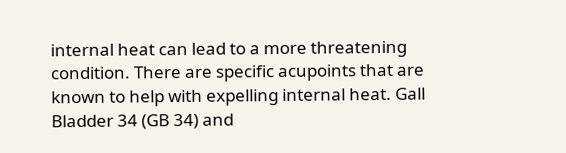internal heat can lead to a more threatening condition. There are specific acupoints that are known to help with expelling internal heat. Gall Bladder 34 (GB 34) and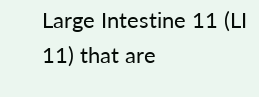Large Intestine 11 (LI 11) that are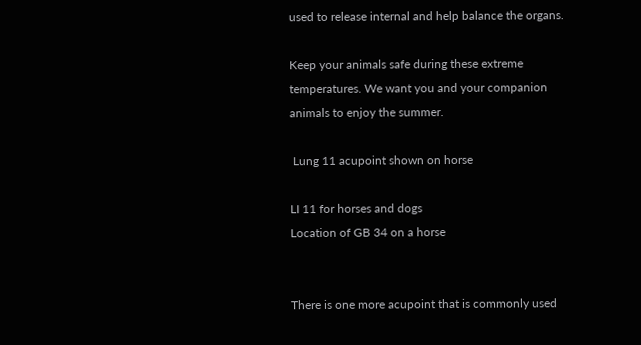used to release internal and help balance the organs.

Keep your animals safe during these extreme temperatures. We want you and your companion animals to enjoy the summer.

 Lung 11 acupoint shown on horse

LI 11 for horses and dogs
Location of GB 34 on a horse


There is one more acupoint that is commonly used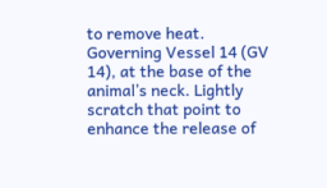to remove heat. Governing Vessel 14 (GV 14), at the base of the animal’s neck. Lightly scratch that point to enhance the release of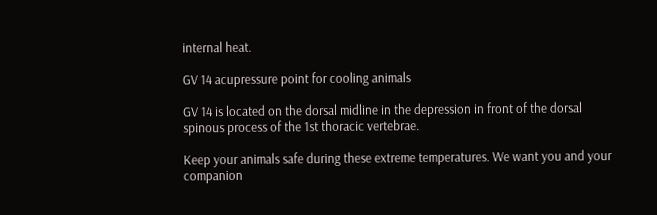internal heat.

GV 14 acupressure point for cooling animals

GV 14 is located on the dorsal midline in the depression in front of the dorsal spinous process of the 1st thoracic vertebrae.

Keep your animals safe during these extreme temperatures. We want you and your companion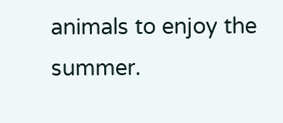animals to enjoy the summer.